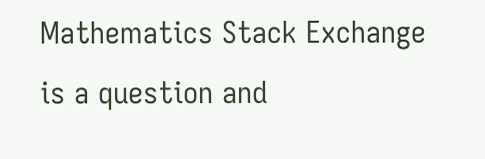Mathematics Stack Exchange is a question and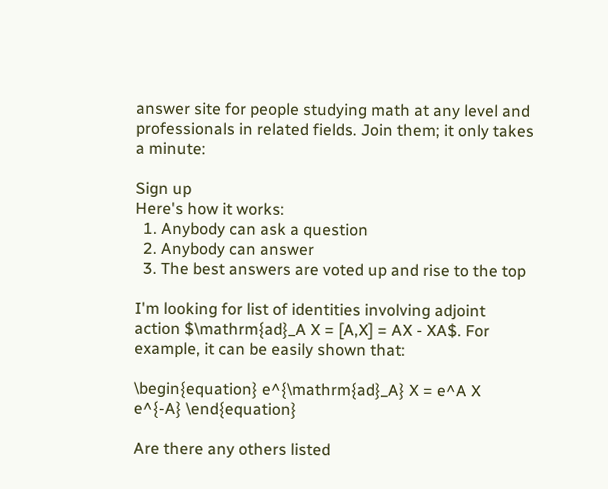answer site for people studying math at any level and professionals in related fields. Join them; it only takes a minute:

Sign up
Here's how it works:
  1. Anybody can ask a question
  2. Anybody can answer
  3. The best answers are voted up and rise to the top

I'm looking for list of identities involving adjoint action $\mathrm{ad}_A X = [A,X] = AX - XA$. For example, it can be easily shown that:

\begin{equation} e^{\mathrm{ad}_A} X = e^A X e^{-A} \end{equation}

Are there any others listed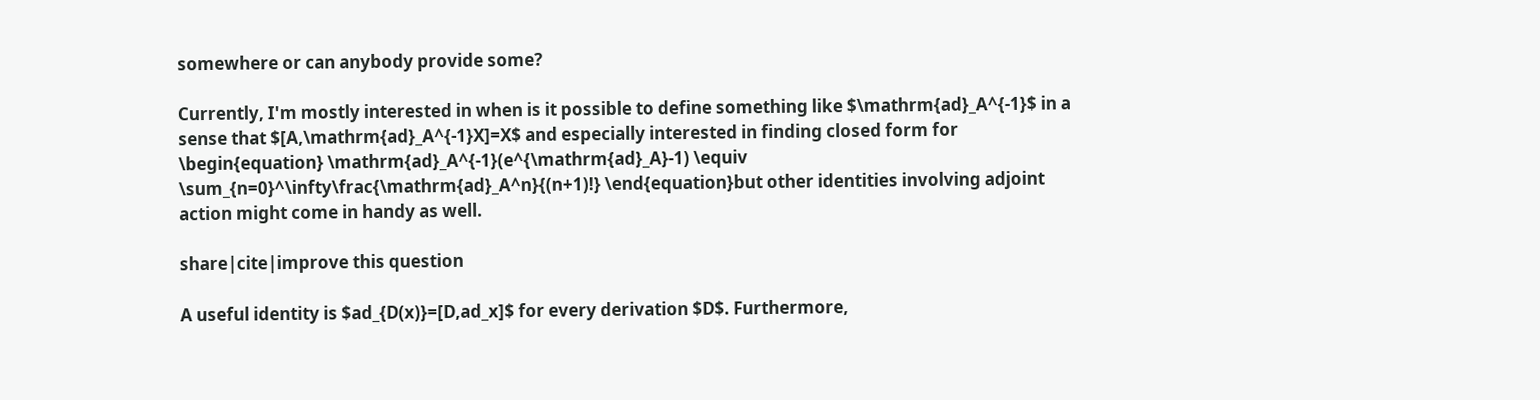somewhere or can anybody provide some?

Currently, I'm mostly interested in when is it possible to define something like $\mathrm{ad}_A^{-1}$ in a sense that $[A,\mathrm{ad}_A^{-1}X]=X$ and especially interested in finding closed form for \begin{equation} \mathrm{ad}_A^{-1}(e^{\mathrm{ad}_A}-1) \equiv \sum_{n=0}^\infty\frac{\mathrm{ad}_A^n}{(n+1)!} \end{equation}but other identities involving adjoint action might come in handy as well.

share|cite|improve this question

A useful identity is $ad_{D(x)}=[D,ad_x]$ for every derivation $D$. Furthermore,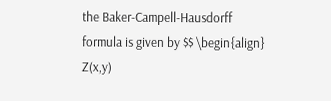the Baker-Campell-Hausdorff formula is given by $$ \begin{align} Z(x,y)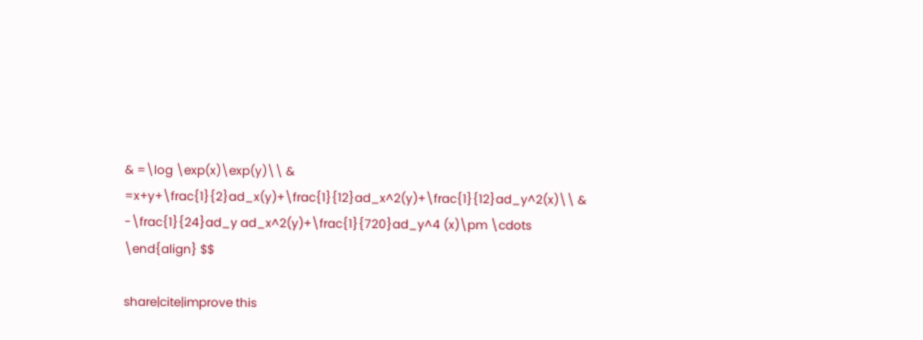& =\log \exp(x)\exp(y)\\ & =x+y+\frac{1}{2}ad_x(y)+\frac{1}{12}ad_x^2(y)+\frac{1}{12}ad_y^2(x)\\ & -\frac{1}{24}ad_y ad_x^2(y)+\frac{1}{720}ad_y^4 (x)\pm \cdots \end{align} $$

share|cite|improve this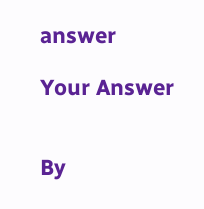answer

Your Answer


By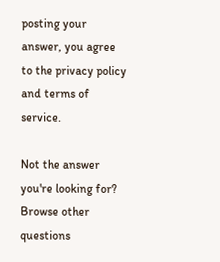posting your answer, you agree to the privacy policy and terms of service.

Not the answer you're looking for? Browse other questions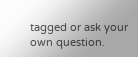tagged or ask your own question.